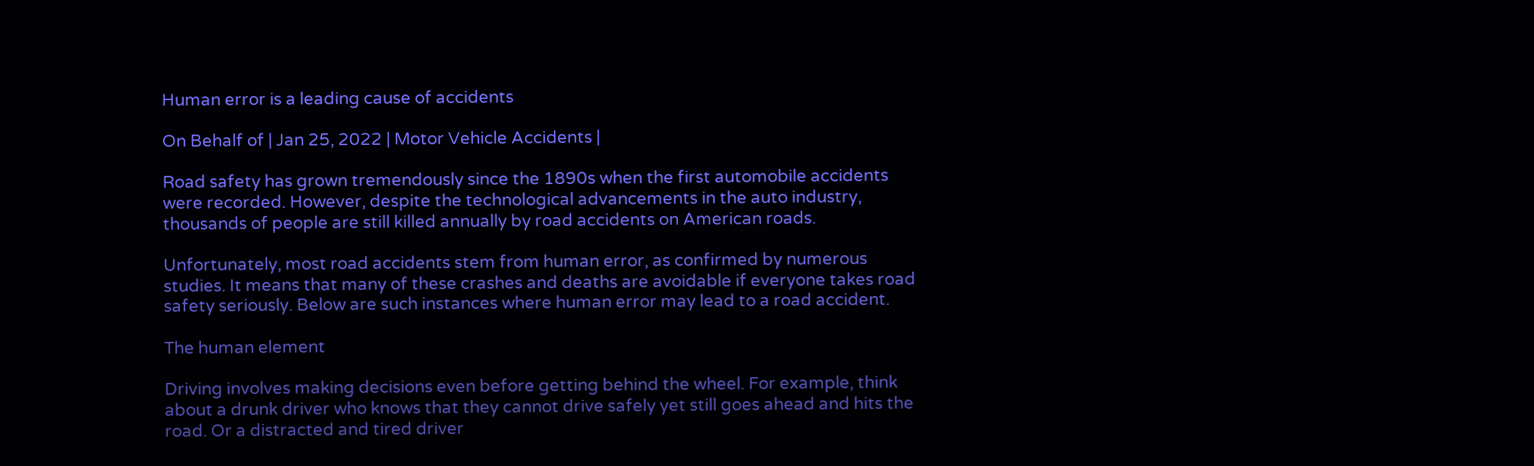Human error is a leading cause of accidents

On Behalf of | Jan 25, 2022 | Motor Vehicle Accidents |

Road safety has grown tremendously since the 1890s when the first automobile accidents were recorded. However, despite the technological advancements in the auto industry, thousands of people are still killed annually by road accidents on American roads.

Unfortunately, most road accidents stem from human error, as confirmed by numerous studies. It means that many of these crashes and deaths are avoidable if everyone takes road safety seriously. Below are such instances where human error may lead to a road accident.

The human element

Driving involves making decisions even before getting behind the wheel. For example, think about a drunk driver who knows that they cannot drive safely yet still goes ahead and hits the road. Or a distracted and tired driver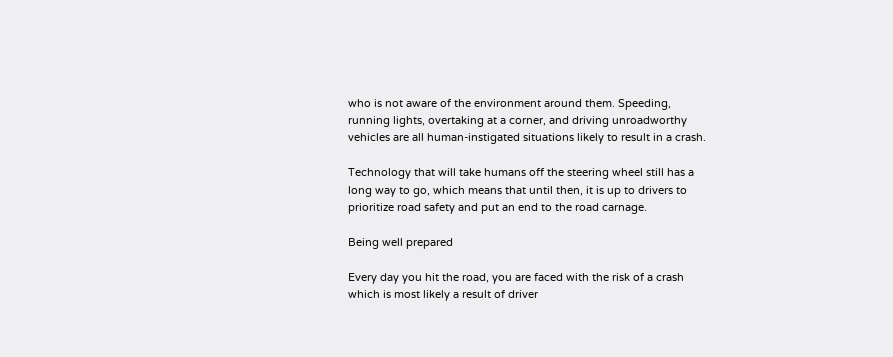who is not aware of the environment around them. Speeding, running lights, overtaking at a corner, and driving unroadworthy vehicles are all human-instigated situations likely to result in a crash.

Technology that will take humans off the steering wheel still has a long way to go, which means that until then, it is up to drivers to prioritize road safety and put an end to the road carnage.

Being well prepared

Every day you hit the road, you are faced with the risk of a crash which is most likely a result of driver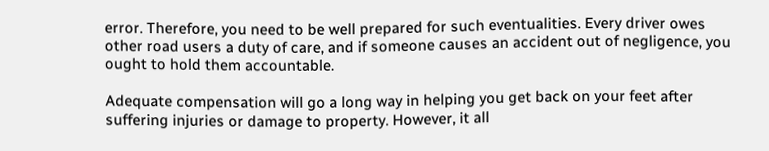error. Therefore, you need to be well prepared for such eventualities. Every driver owes other road users a duty of care, and if someone causes an accident out of negligence, you ought to hold them accountable.

Adequate compensation will go a long way in helping you get back on your feet after suffering injuries or damage to property. However, it all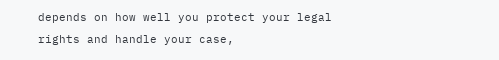depends on how well you protect your legal rights and handle your case,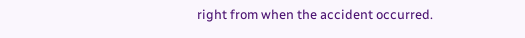right from when the accident occurred.